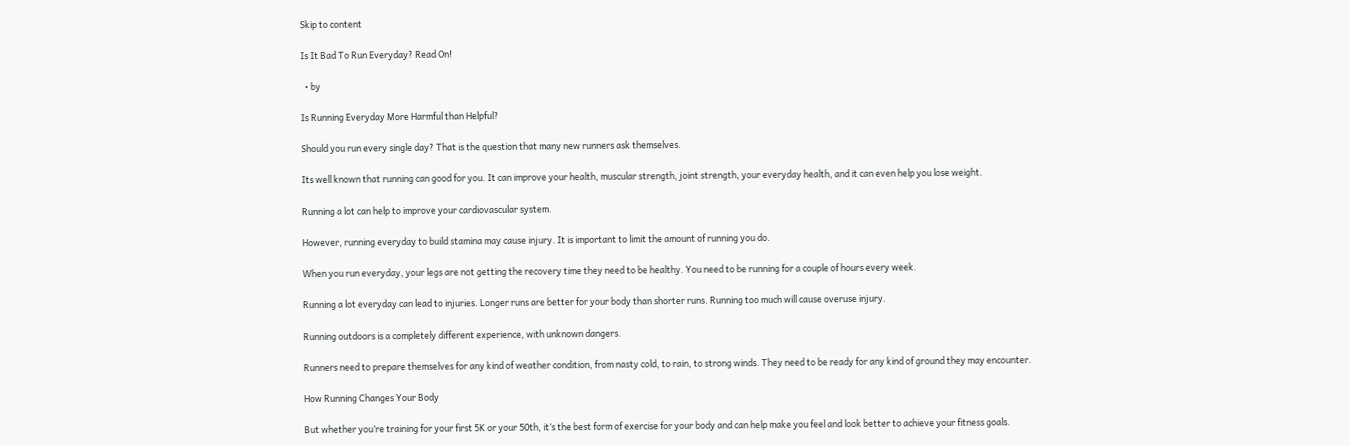Skip to content

Is It Bad To Run Everyday? Read On!

  • by

Is Running Everyday More Harmful than Helpful?

Should you run every single day? That is the question that many new runners ask themselves.

Its well known that running can good for you. It can improve your health, muscular strength, joint strength, your everyday health, and it can even help you lose weight.

Running a lot can help to improve your cardiovascular system.

However, running everyday to build stamina may cause injury. It is important to limit the amount of running you do.

When you run everyday, your legs are not getting the recovery time they need to be healthy. You need to be running for a couple of hours every week.

Running a lot everyday can lead to injuries. Longer runs are better for your body than shorter runs. Running too much will cause overuse injury.

Running outdoors is a completely different experience, with unknown dangers.

Runners need to prepare themselves for any kind of weather condition, from nasty cold, to rain, to strong winds. They need to be ready for any kind of ground they may encounter.

How Running Changes Your Body

But whether you’re training for your first 5K or your 50th, it’s the best form of exercise for your body and can help make you feel and look better to achieve your fitness goals.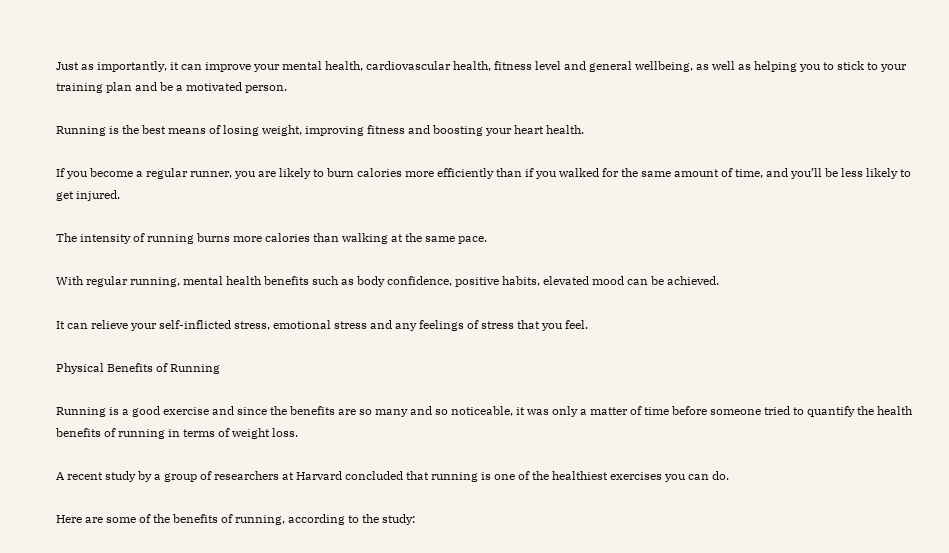Just as importantly, it can improve your mental health, cardiovascular health, fitness level and general wellbeing, as well as helping you to stick to your training plan and be a motivated person.

Running is the best means of losing weight, improving fitness and boosting your heart health.

If you become a regular runner, you are likely to burn calories more efficiently than if you walked for the same amount of time, and you’ll be less likely to get injured.

The intensity of running burns more calories than walking at the same pace.

With regular running, mental health benefits such as body confidence, positive habits, elevated mood can be achieved.

It can relieve your self-inflicted stress, emotional stress and any feelings of stress that you feel.

Physical Benefits of Running

Running is a good exercise and since the benefits are so many and so noticeable, it was only a matter of time before someone tried to quantify the health benefits of running in terms of weight loss.

A recent study by a group of researchers at Harvard concluded that running is one of the healthiest exercises you can do.

Here are some of the benefits of running, according to the study: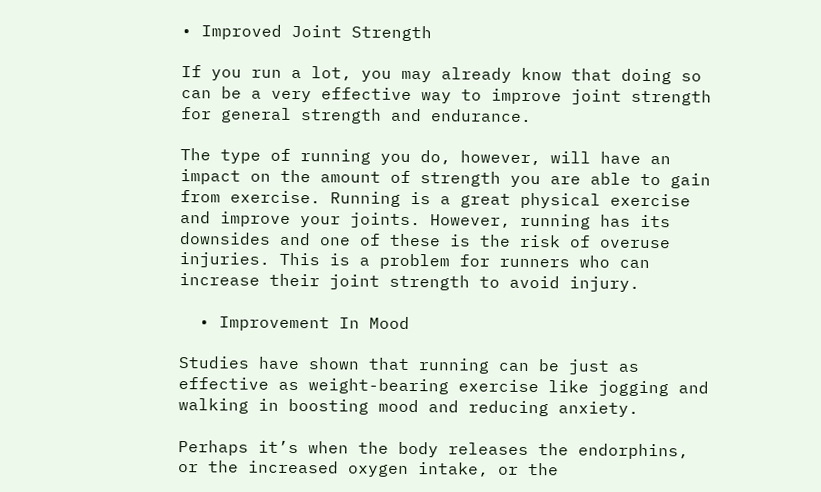• Improved Joint Strength

If you run a lot, you may already know that doing so can be a very effective way to improve joint strength for general strength and endurance.

The type of running you do, however, will have an impact on the amount of strength you are able to gain from exercise. Running is a great physical exercise and improve your joints. However, running has its downsides and one of these is the risk of overuse injuries. This is a problem for runners who can increase their joint strength to avoid injury.

  • Improvement In Mood

Studies have shown that running can be just as effective as weight-bearing exercise like jogging and walking in boosting mood and reducing anxiety.

Perhaps it’s when the body releases the endorphins, or the increased oxygen intake, or the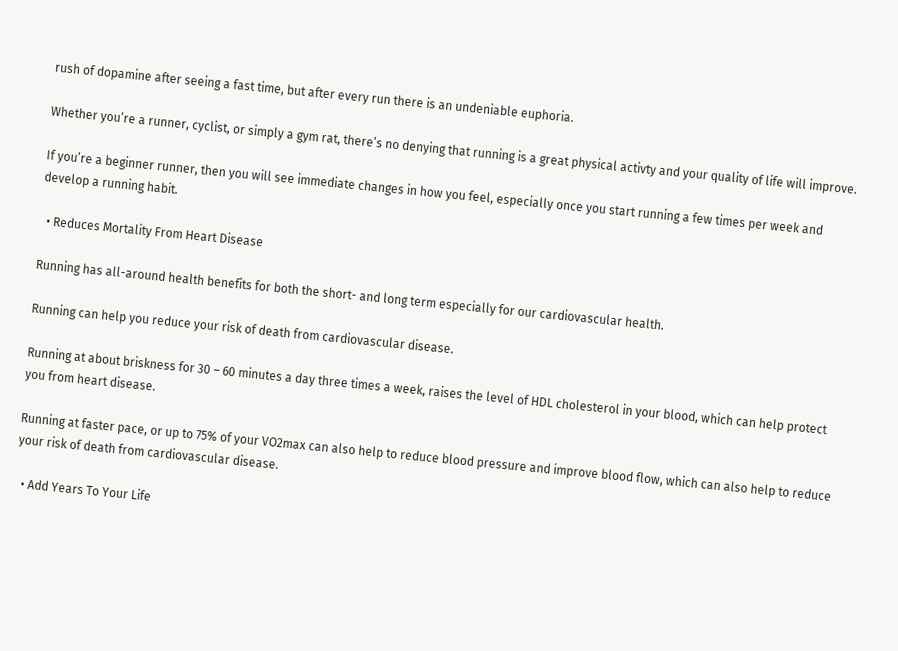rush of dopamine after seeing a fast time, but after every run there is an undeniable euphoria.

Whether you’re a runner, cyclist, or simply a gym rat, there’s no denying that running is a great physical activty and your quality of life will improve.

If you’re a beginner runner, then you will see immediate changes in how you feel, especially once you start running a few times per week and develop a running habit.

  • Reduces Mortality From Heart Disease

Running has all-around health benefits for both the short- and long term especially for our cardiovascular health.

Running can help you reduce your risk of death from cardiovascular disease.

Running at about briskness for 30 – 60 minutes a day three times a week, raises the level of HDL cholesterol in your blood, which can help protect you from heart disease.

Running at faster pace, or up to 75% of your VO2max can also help to reduce blood pressure and improve blood flow, which can also help to reduce your risk of death from cardiovascular disease.

  • Add Years To Your Life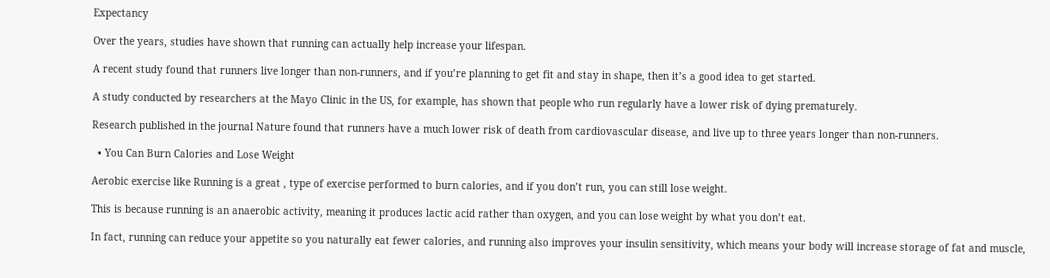Expectancy

Over the years, studies have shown that running can actually help increase your lifespan.

A recent study found that runners live longer than non-runners, and if you’re planning to get fit and stay in shape, then it’s a good idea to get started.

A study conducted by researchers at the Mayo Clinic in the US, for example, has shown that people who run regularly have a lower risk of dying prematurely.

Research published in the journal Nature found that runners have a much lower risk of death from cardiovascular disease, and live up to three years longer than non-runners.

  • You Can Burn Calories and Lose Weight

Aerobic exercise like Running is a great , type of exercise performed to burn calories, and if you don’t run, you can still lose weight.

This is because running is an anaerobic activity, meaning it produces lactic acid rather than oxygen, and you can lose weight by what you don’t eat.

In fact, running can reduce your appetite so you naturally eat fewer calories, and running also improves your insulin sensitivity, which means your body will increase storage of fat and muscle,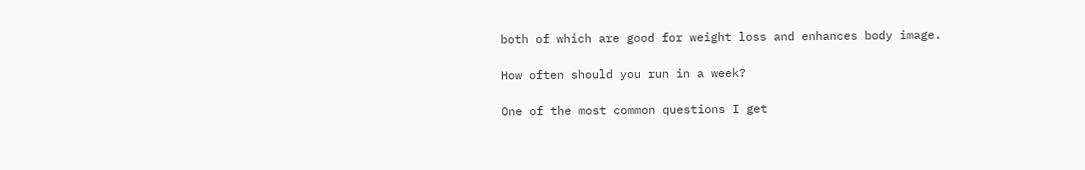both of which are good for weight loss and enhances body image.

How often should you run in a week?

One of the most common questions I get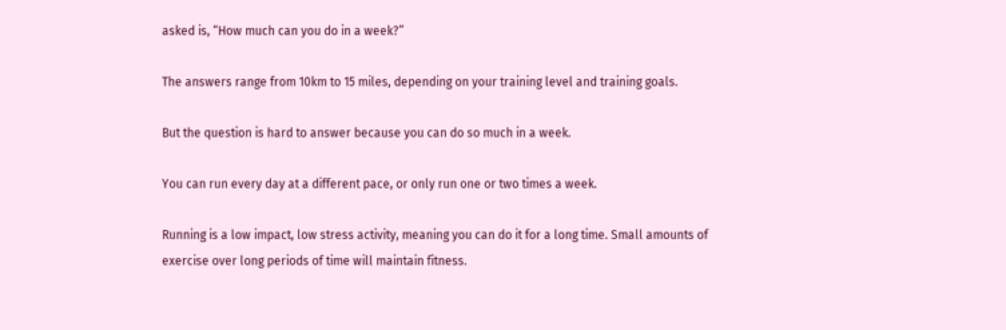asked is, “How much can you do in a week?”

The answers range from 10km to 15 miles, depending on your training level and training goals.

But the question is hard to answer because you can do so much in a week.

You can run every day at a different pace, or only run one or two times a week.

Running is a low impact, low stress activity, meaning you can do it for a long time. Small amounts of exercise over long periods of time will maintain fitness.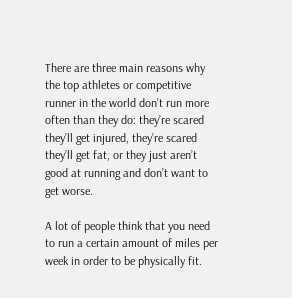There are three main reasons why the top athletes or competitive runner in the world don’t run more often than they do: they’re scared they’ll get injured, they’re scared they’ll get fat, or they just aren’t good at running and don’t want to get worse.

A lot of people think that you need to run a certain amount of miles per week in order to be physically fit.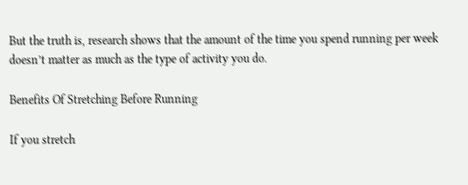But the truth is, research shows that the amount of the time you spend running per week doesn’t matter as much as the type of activity you do.

Benefits Of Stretching Before Running

If you stretch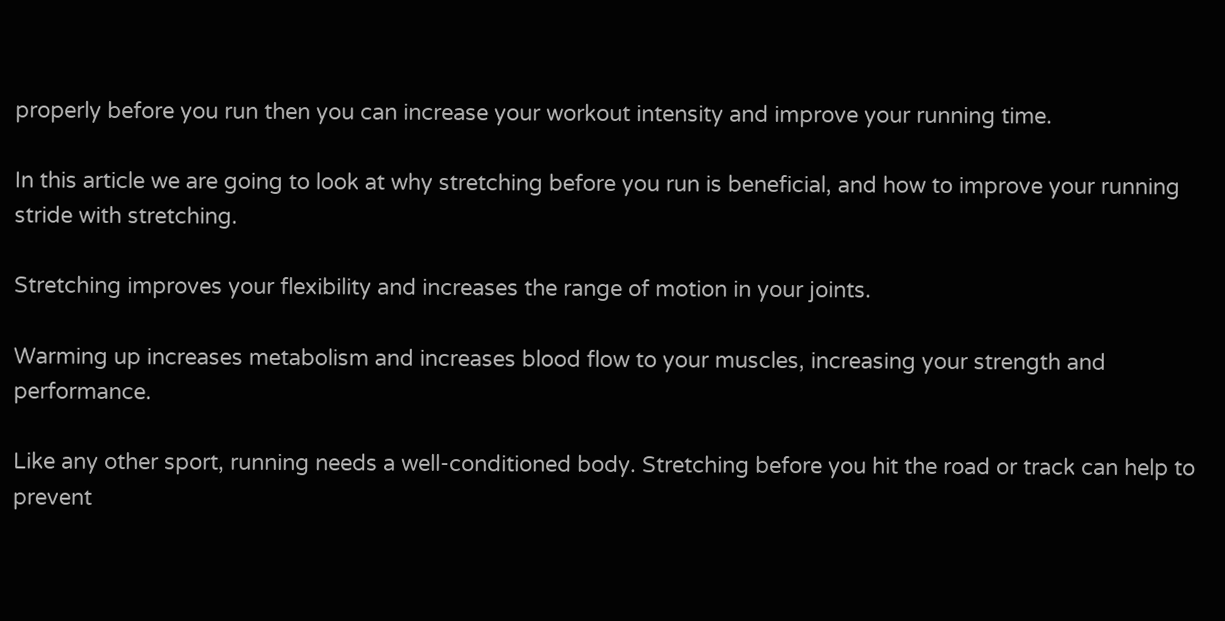properly before you run then you can increase your workout intensity and improve your running time.

In this article we are going to look at why stretching before you run is beneficial, and how to improve your running stride with stretching.

Stretching improves your flexibility and increases the range of motion in your joints.

Warming up increases metabolism and increases blood flow to your muscles, increasing your strength and performance.

Like any other sport, running needs a well-conditioned body. Stretching before you hit the road or track can help to prevent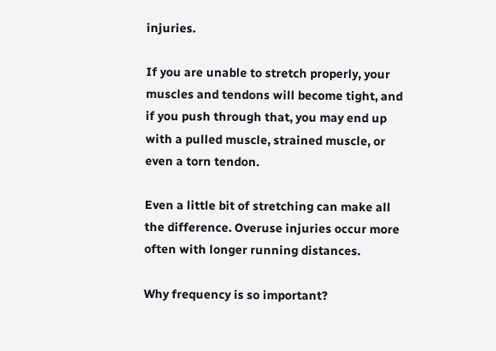injuries.

If you are unable to stretch properly, your muscles and tendons will become tight, and if you push through that, you may end up with a pulled muscle, strained muscle, or even a torn tendon.

Even a little bit of stretching can make all the difference. Overuse injuries occur more often with longer running distances.

Why frequency is so important?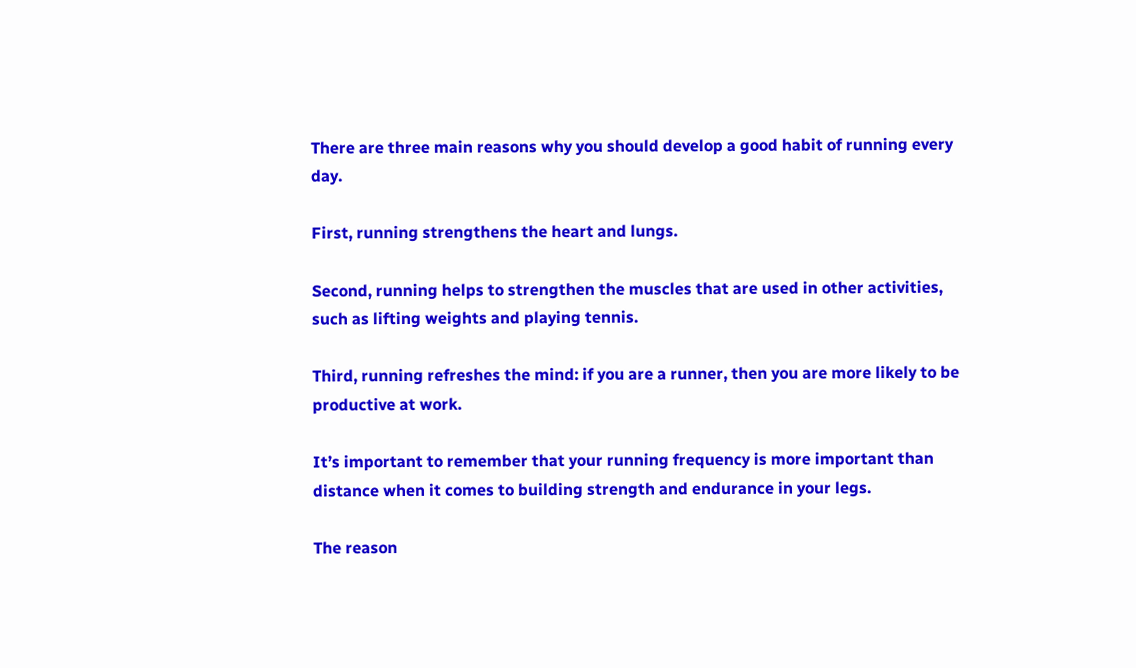There are three main reasons why you should develop a good habit of running every day.

First, running strengthens the heart and lungs.

Second, running helps to strengthen the muscles that are used in other activities, such as lifting weights and playing tennis.

Third, running refreshes the mind: if you are a runner, then you are more likely to be productive at work.

It’s important to remember that your running frequency is more important than distance when it comes to building strength and endurance in your legs.

The reason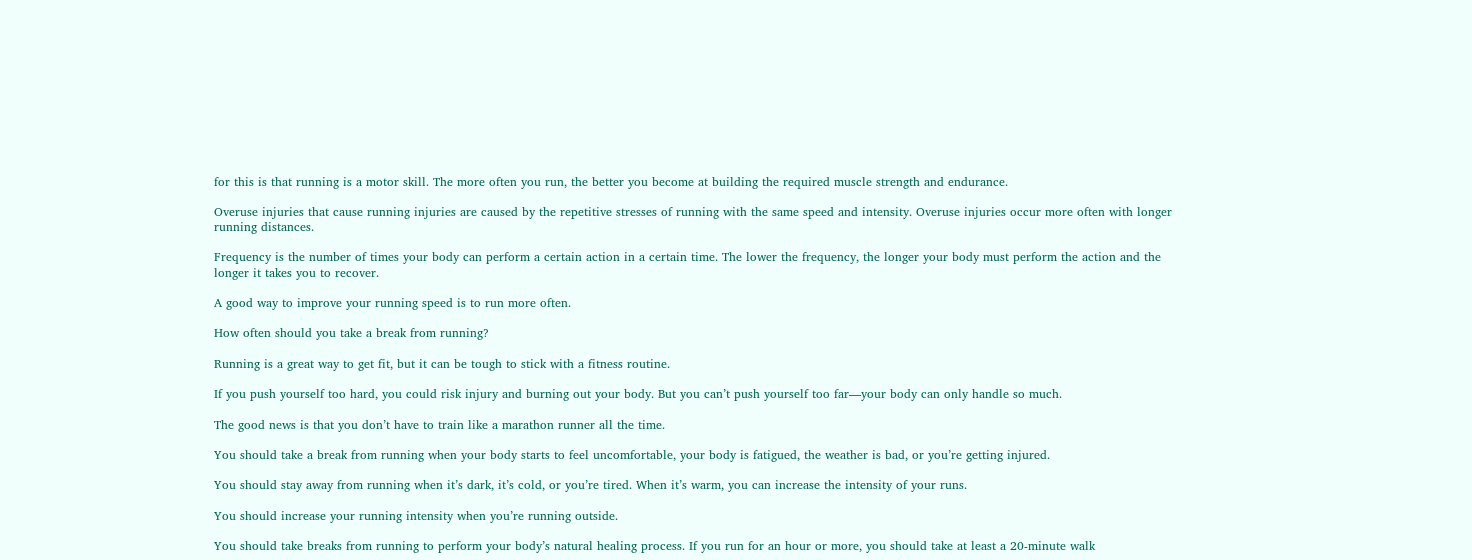for this is that running is a motor skill. The more often you run, the better you become at building the required muscle strength and endurance.

Overuse injuries that cause running injuries are caused by the repetitive stresses of running with the same speed and intensity. Overuse injuries occur more often with longer running distances.

Frequency is the number of times your body can perform a certain action in a certain time. The lower the frequency, the longer your body must perform the action and the longer it takes you to recover.

A good way to improve your running speed is to run more often.

How often should you take a break from running?

Running is a great way to get fit, but it can be tough to stick with a fitness routine.

If you push yourself too hard, you could risk injury and burning out your body. But you can’t push yourself too far—your body can only handle so much.

The good news is that you don’t have to train like a marathon runner all the time.

You should take a break from running when your body starts to feel uncomfortable, your body is fatigued, the weather is bad, or you’re getting injured.

You should stay away from running when it’s dark, it’s cold, or you’re tired. When it’s warm, you can increase the intensity of your runs.

You should increase your running intensity when you’re running outside.

You should take breaks from running to perform your body’s natural healing process. If you run for an hour or more, you should take at least a 20-minute walk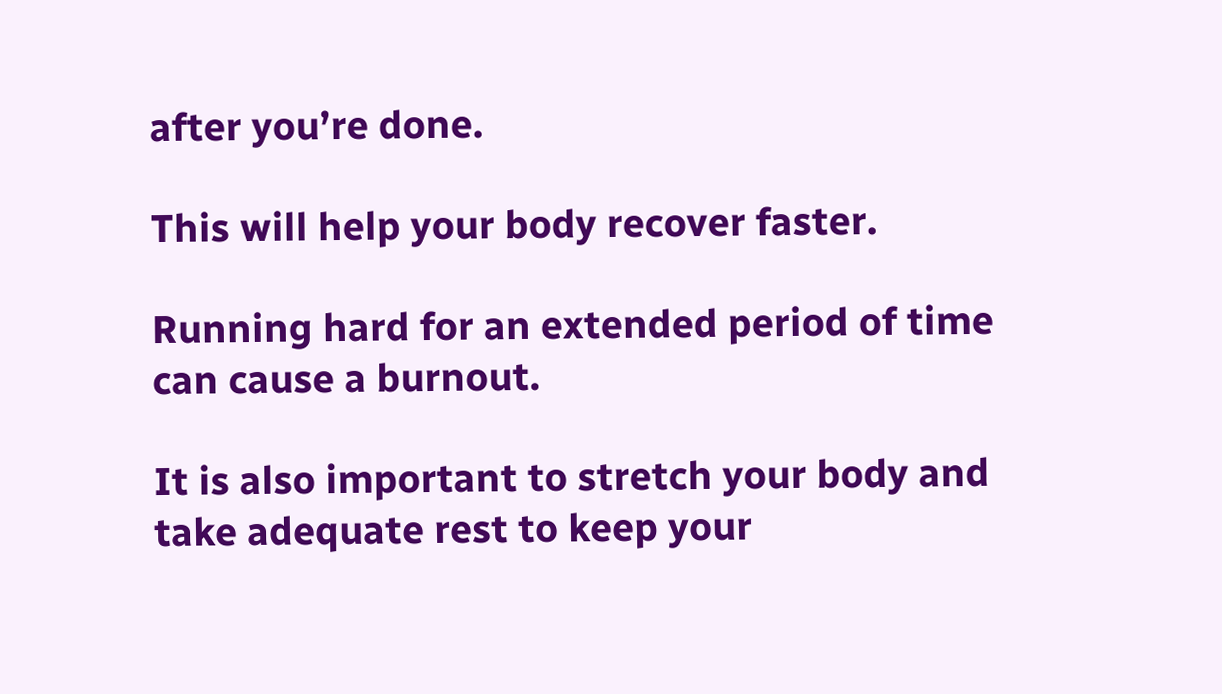after you’re done.

This will help your body recover faster.

Running hard for an extended period of time can cause a burnout.

It is also important to stretch your body and take adequate rest to keep your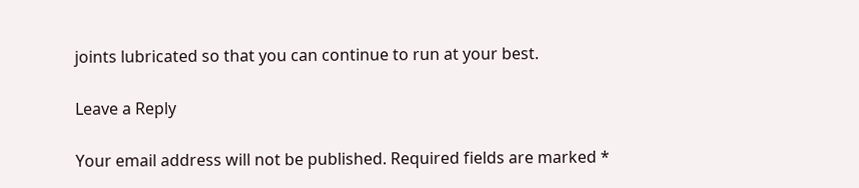joints lubricated so that you can continue to run at your best.

Leave a Reply

Your email address will not be published. Required fields are marked *